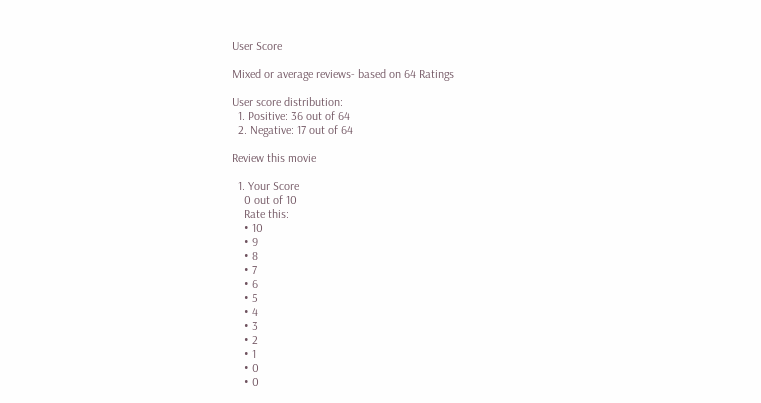User Score

Mixed or average reviews- based on 64 Ratings

User score distribution:
  1. Positive: 36 out of 64
  2. Negative: 17 out of 64

Review this movie

  1. Your Score
    0 out of 10
    Rate this:
    • 10
    • 9
    • 8
    • 7
    • 6
    • 5
    • 4
    • 3
    • 2
    • 1
    • 0
    • 0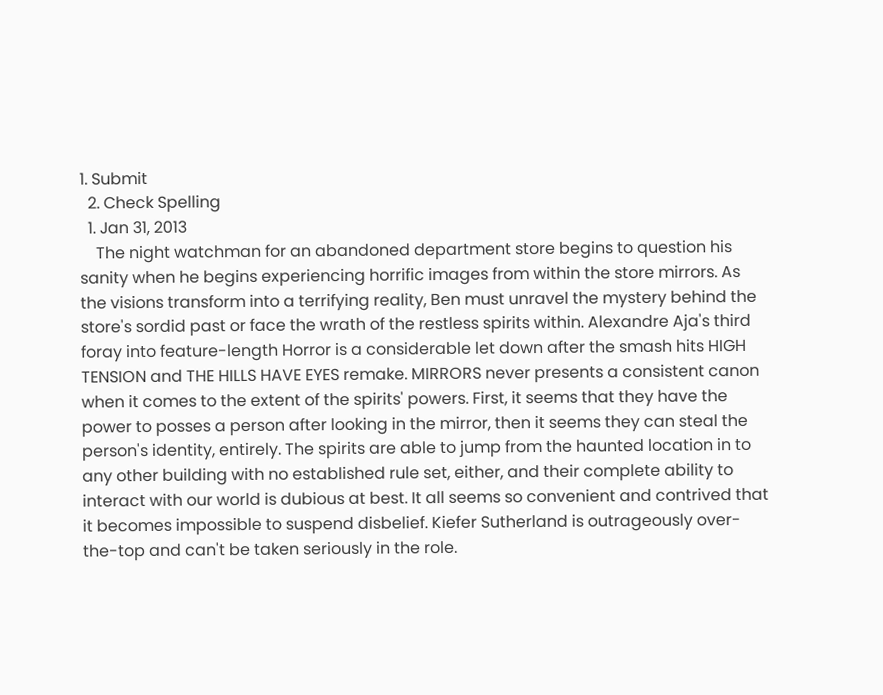1. Submit
  2. Check Spelling
  1. Jan 31, 2013
    The night watchman for an abandoned department store begins to question his sanity when he begins experiencing horrific images from within the store mirrors. As the visions transform into a terrifying reality, Ben must unravel the mystery behind the store's sordid past or face the wrath of the restless spirits within. Alexandre Aja's third foray into feature-length Horror is a considerable let down after the smash hits HIGH TENSION and THE HILLS HAVE EYES remake. MIRRORS never presents a consistent canon when it comes to the extent of the spirits' powers. First, it seems that they have the power to posses a person after looking in the mirror, then it seems they can steal the person's identity, entirely. The spirits are able to jump from the haunted location in to any other building with no established rule set, either, and their complete ability to interact with our world is dubious at best. It all seems so convenient and contrived that it becomes impossible to suspend disbelief. Kiefer Sutherland is outrageously over-the-top and can't be taken seriously in the role.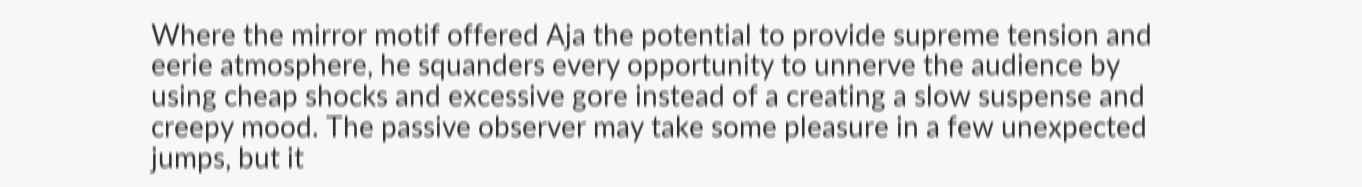Where the mirror motif offered Aja the potential to provide supreme tension and eerie atmosphere, he squanders every opportunity to unnerve the audience by using cheap shocks and excessive gore instead of a creating a slow suspense and creepy mood. The passive observer may take some pleasure in a few unexpected jumps, but it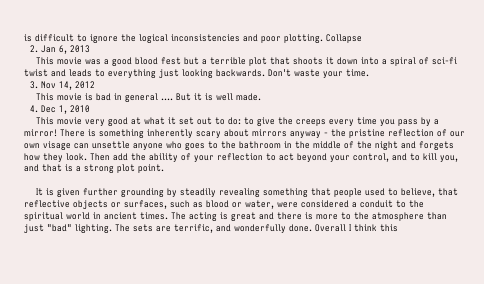is difficult to ignore the logical inconsistencies and poor plotting. Collapse
  2. Jan 6, 2013
    This movie was a good blood fest but a terrible plot that shoots it down into a spiral of sci-fi twist and leads to everything just looking backwards. Don't waste your time.
  3. Nov 14, 2012
    This movie is bad in general .... But it is well made.
  4. Dec 1, 2010
    This movie very good at what it set out to do: to give the creeps every time you pass by a mirror! There is something inherently scary about mirrors anyway - the pristine reflection of our own visage can unsettle anyone who goes to the bathroom in the middle of the night and forgets how they look. Then add the ability of your reflection to act beyond your control, and to kill you, and that is a strong plot point.

    It is given further grounding by steadily revealing something that people used to believe, that reflective objects or surfaces, such as blood or water, were considered a conduit to the spiritual world in ancient times. The acting is great and there is more to the atmosphere than just "bad" lighting. The sets are terrific, and wonderfully done. Overall I think this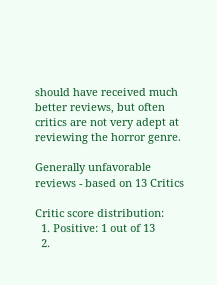should have received much better reviews, but often critics are not very adept at reviewing the horror genre.

Generally unfavorable reviews - based on 13 Critics

Critic score distribution:
  1. Positive: 1 out of 13
  2.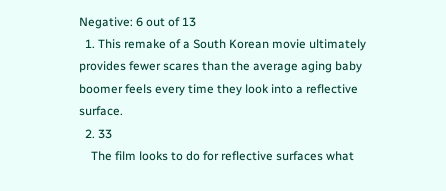Negative: 6 out of 13
  1. This remake of a South Korean movie ultimately provides fewer scares than the average aging baby boomer feels every time they look into a reflective surface.
  2. 33
    The film looks to do for reflective surfaces what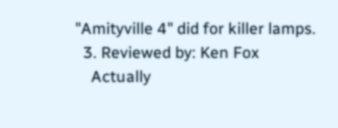"Amityville 4" did for killer lamps.
  3. Reviewed by: Ken Fox
    Actually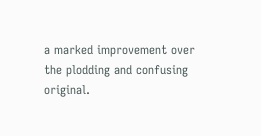a marked improvement over the plodding and confusing original.